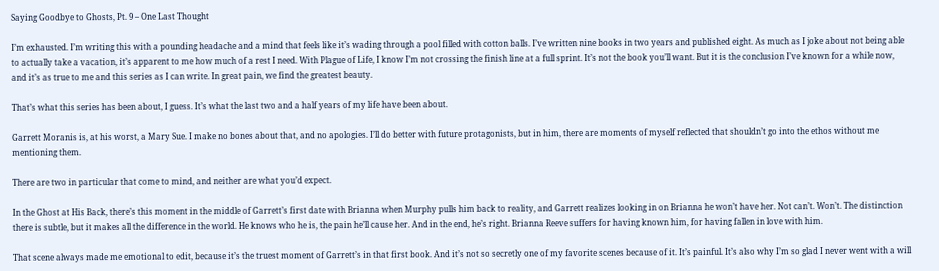Saying Goodbye to Ghosts, Pt. 9 – One Last Thought

I’m exhausted. I’m writing this with a pounding headache and a mind that feels like it’s wading through a pool filled with cotton balls. I’ve written nine books in two years and published eight. As much as I joke about not being able to actually take a vacation, it’s apparent to me how much of a rest I need. With Plague of Life, I know I’m not crossing the finish line at a full sprint. It’s not the book you’ll want. But it is the conclusion I’ve known for a while now, and it’s as true to me and this series as I can write. In great pain, we find the greatest beauty.

That’s what this series has been about, I guess. It’s what the last two and a half years of my life have been about.

Garrett Moranis is, at his worst, a Mary Sue. I make no bones about that, and no apologies. I’ll do better with future protagonists, but in him, there are moments of myself reflected that shouldn’t go into the ethos without me mentioning them.

There are two in particular that come to mind, and neither are what you’d expect.

In the Ghost at His Back, there’s this moment in the middle of Garrett’s first date with Brianna when Murphy pulls him back to reality, and Garrett realizes looking in on Brianna he won’t have her. Not can’t. Won’t. The distinction there is subtle, but it makes all the difference in the world. He knows who he is, the pain he’ll cause her. And in the end, he’s right. Brianna Reeve suffers for having known him, for having fallen in love with him.

That scene always made me emotional to edit, because it’s the truest moment of Garrett’s in that first book. And it’s not so secretly one of my favorite scenes because of it. It’s painful. It’s also why I’m so glad I never went with a will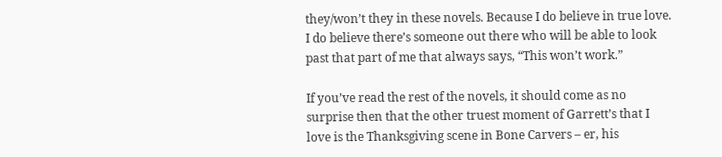they/won’t they in these novels. Because I do believe in true love. I do believe there’s someone out there who will be able to look past that part of me that always says, “This won’t work.”

If you’ve read the rest of the novels, it should come as no surprise then that the other truest moment of Garrett’s that I love is the Thanksgiving scene in Bone Carvers – er, his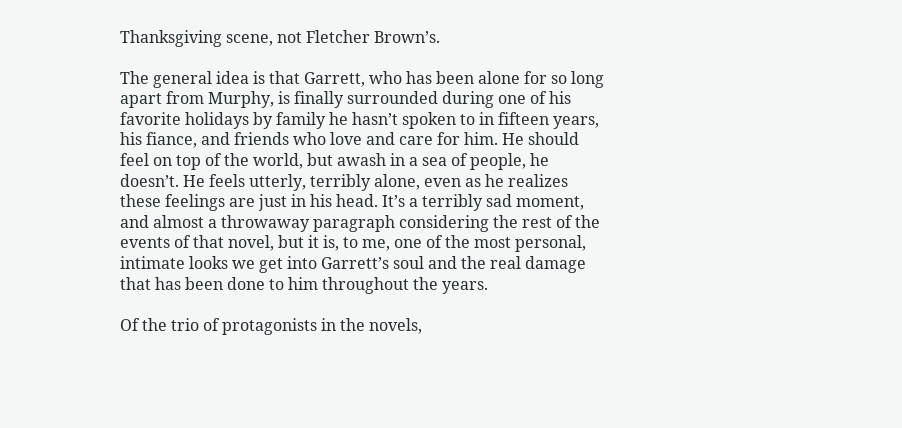Thanksgiving scene, not Fletcher Brown’s.

The general idea is that Garrett, who has been alone for so long apart from Murphy, is finally surrounded during one of his favorite holidays by family he hasn’t spoken to in fifteen years, his fiance, and friends who love and care for him. He should feel on top of the world, but awash in a sea of people, he doesn’t. He feels utterly, terribly alone, even as he realizes these feelings are just in his head. It’s a terribly sad moment, and almost a throwaway paragraph considering the rest of the events of that novel, but it is, to me, one of the most personal, intimate looks we get into Garrett’s soul and the real damage that has been done to him throughout the years.

Of the trio of protagonists in the novels,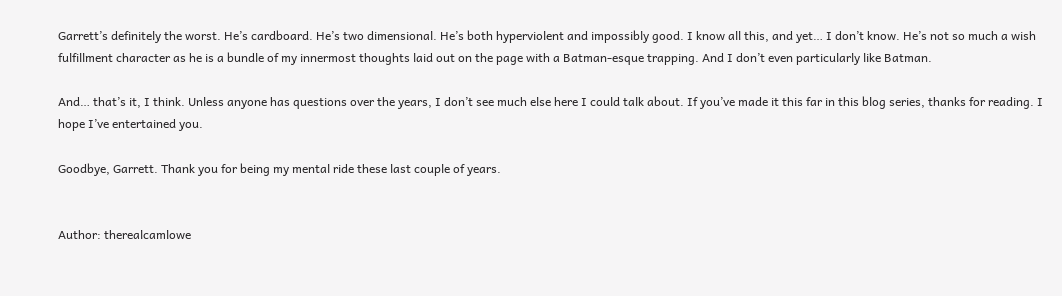Garrett’s definitely the worst. He’s cardboard. He’s two dimensional. He’s both hyperviolent and impossibly good. I know all this, and yet… I don’t know. He’s not so much a wish fulfillment character as he is a bundle of my innermost thoughts laid out on the page with a Batman-esque trapping. And I don’t even particularly like Batman.

And… that’s it, I think. Unless anyone has questions over the years, I don’t see much else here I could talk about. If you’ve made it this far in this blog series, thanks for reading. I hope I’ve entertained you.

Goodbye, Garrett. Thank you for being my mental ride these last couple of years.


Author: therealcamlowe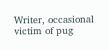Writer, occasional victim of pug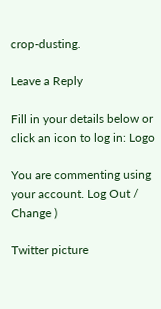crop-dusting.

Leave a Reply

Fill in your details below or click an icon to log in: Logo

You are commenting using your account. Log Out /  Change )

Twitter picture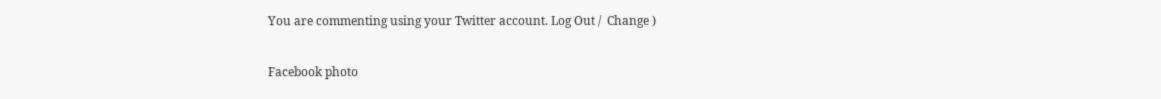You are commenting using your Twitter account. Log Out /  Change )

Facebook photo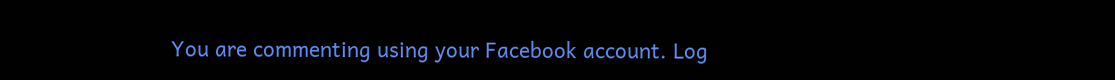You are commenting using your Facebook account. Log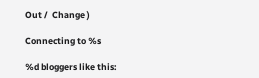Out /  Change )

Connecting to %s

%d bloggers like this: